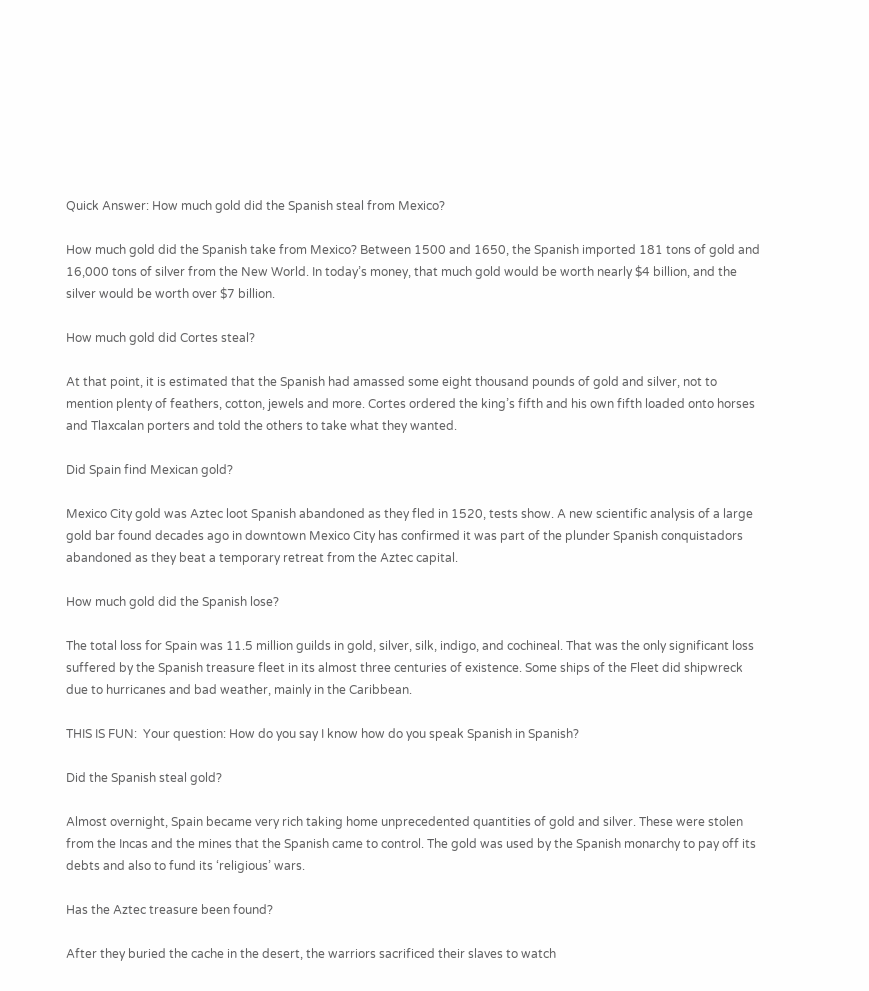Quick Answer: How much gold did the Spanish steal from Mexico?

How much gold did the Spanish take from Mexico? Between 1500 and 1650, the Spanish imported 181 tons of gold and 16,000 tons of silver from the New World. In today’s money, that much gold would be worth nearly $4 billion, and the silver would be worth over $7 billion.

How much gold did Cortes steal?

At that point, it is estimated that the Spanish had amassed some eight thousand pounds of gold and silver, not to mention plenty of feathers, cotton, jewels and more. Cortes ordered the king’s fifth and his own fifth loaded onto horses and Tlaxcalan porters and told the others to take what they wanted.

Did Spain find Mexican gold?

Mexico City gold was Aztec loot Spanish abandoned as they fled in 1520, tests show. A new scientific analysis of a large gold bar found decades ago in downtown Mexico City has confirmed it was part of the plunder Spanish conquistadors abandoned as they beat a temporary retreat from the Aztec capital.

How much gold did the Spanish lose?

The total loss for Spain was 11.5 million guilds in gold, silver, silk, indigo, and cochineal. That was the only significant loss suffered by the Spanish treasure fleet in its almost three centuries of existence. Some ships of the Fleet did shipwreck due to hurricanes and bad weather, mainly in the Caribbean.

THIS IS FUN:  Your question: How do you say I know how do you speak Spanish in Spanish?

Did the Spanish steal gold?

Almost overnight, Spain became very rich taking home unprecedented quantities of gold and silver. These were stolen from the Incas and the mines that the Spanish came to control. The gold was used by the Spanish monarchy to pay off its debts and also to fund its ‘religious’ wars.

Has the Aztec treasure been found?

After they buried the cache in the desert, the warriors sacrificed their slaves to watch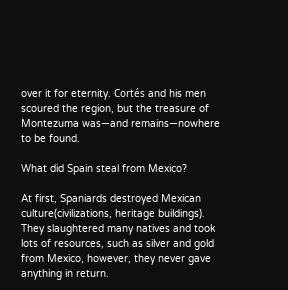over it for eternity. Cortés and his men scoured the region, but the treasure of Montezuma was—and remains—nowhere to be found.

What did Spain steal from Mexico?

At first, Spaniards destroyed Mexican culture(civilizations, heritage buildings). They slaughtered many natives and took lots of resources, such as silver and gold from Mexico, however, they never gave anything in return.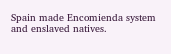Spain made Encomienda system and enslaved natives.